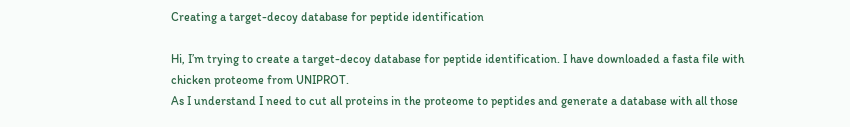Creating a target-decoy database for peptide identification

Hi, I’m trying to create a target-decoy database for peptide identification. I have downloaded a fasta file with chicken proteome from UNIPROT.
As I understand I need to cut all proteins in the proteome to peptides and generate a database with all those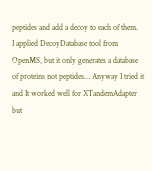peptides and add a decoy to each of them.
I applied DecoyDatabase tool from OpenMS, but it only generates a database of proteins not peptides… Anyway I tried it and It worked well for XTandemAdapter but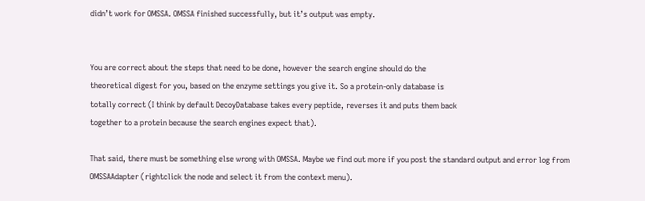didn’t work for OMSSA. OMSSA finished successfully, but it’s output was empty.


You are correct about the steps that need to be done, however the search engine should do the
theoretical digest for you, based on the enzyme settings you give it. So a protein-only database is
totally correct (I think by default DecoyDatabase takes every peptide, reverses it and puts them back
together to a protein because the search engines expect that).

That said, there must be something else wrong with OMSSA. Maybe we find out more if you post the standard output and error log from OMSSAAdapter (rightclick the node and select it from the context menu).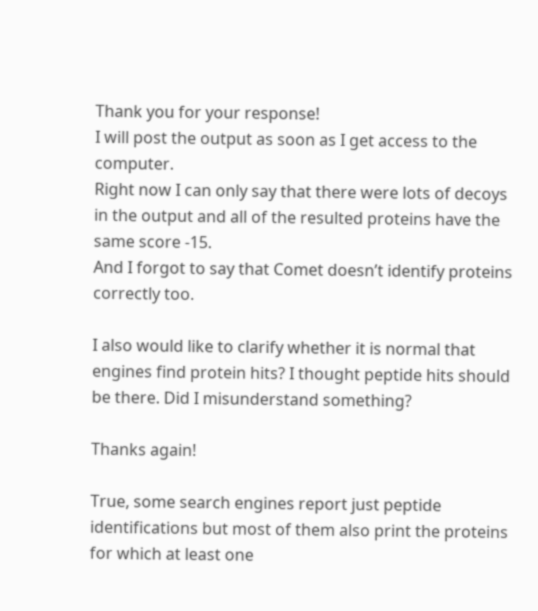Thank you for your response!
I will post the output as soon as I get access to the computer.
Right now I can only say that there were lots of decoys in the output and all of the resulted proteins have the same score -15.
And I forgot to say that Comet doesn’t identify proteins correctly too.

I also would like to clarify whether it is normal that engines find protein hits? I thought peptide hits should be there. Did I misunderstand something?

Thanks again!

True, some search engines report just peptide identifications but most of them also print the proteins
for which at least one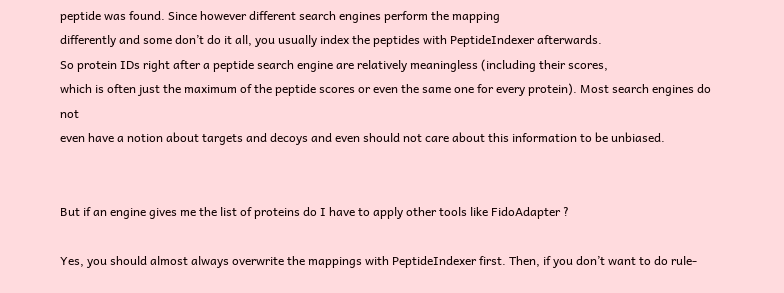peptide was found. Since however different search engines perform the mapping
differently and some don’t do it all, you usually index the peptides with PeptideIndexer afterwards.
So protein IDs right after a peptide search engine are relatively meaningless (including their scores,
which is often just the maximum of the peptide scores or even the same one for every protein). Most search engines do not
even have a notion about targets and decoys and even should not care about this information to be unbiased.


But if an engine gives me the list of proteins do I have to apply other tools like FidoAdapter ?

Yes, you should almost always overwrite the mappings with PeptideIndexer first. Then, if you don’t want to do rule-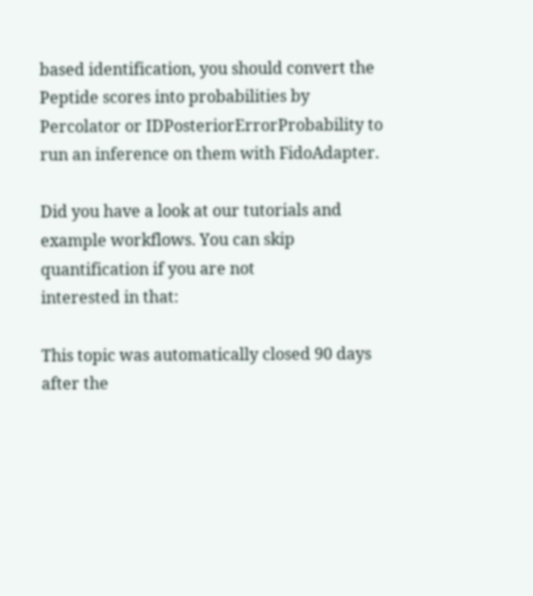based identification, you should convert the Peptide scores into probabilities by Percolator or IDPosteriorErrorProbability to run an inference on them with FidoAdapter.

Did you have a look at our tutorials and example workflows. You can skip quantification if you are not
interested in that:

This topic was automatically closed 90 days after the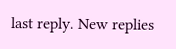last reply. New replies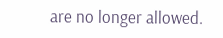are no longer allowed.